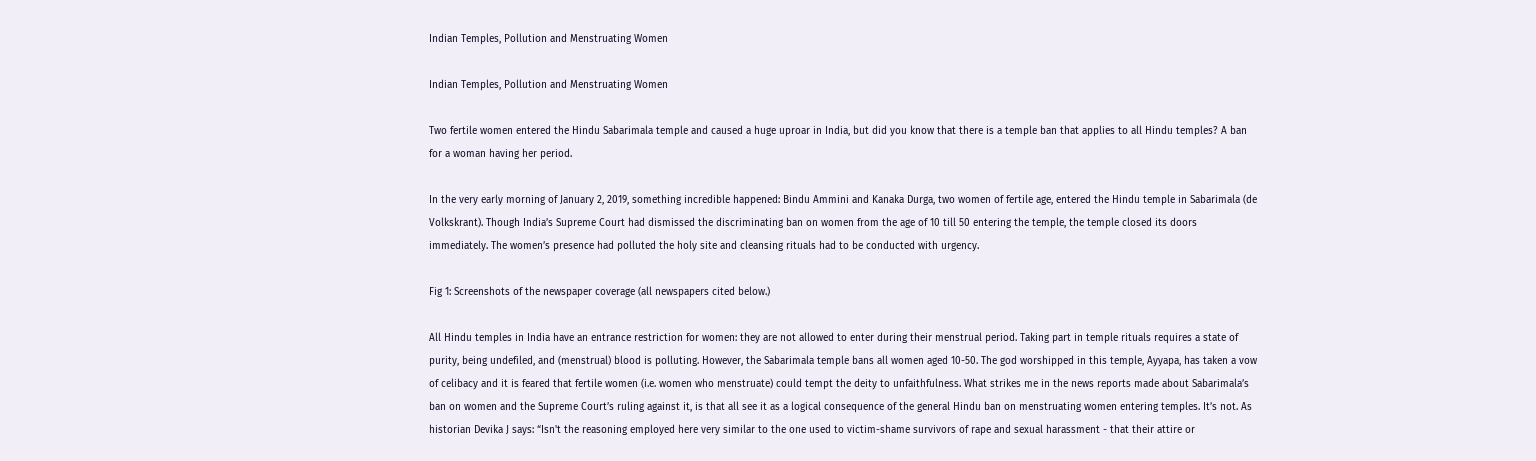Indian Temples, Pollution and Menstruating Women

Indian Temples, Pollution and Menstruating Women

Two fertile women entered the Hindu Sabarimala temple and caused a huge uproar in India, but did you know that there is a temple ban that applies to all Hindu temples? A ban for a woman having her period.

In the very early morning of January 2, 2019, something incredible happened: Bindu Ammini and Kanaka Durga, two women of fertile age, entered the Hindu temple in Sabarimala (de Volkskrant). Though India’s Supreme Court had dismissed the discriminating ban on women from the age of 10 till 50 entering the temple, the temple closed its doors immediately. The women’s presence had polluted the holy site and cleansing rituals had to be conducted with urgency.

Fig 1: Screenshots of the newspaper coverage (all newspapers cited below.)

All Hindu temples in India have an entrance restriction for women: they are not allowed to enter during their menstrual period. Taking part in temple rituals requires a state of purity, being undefiled, and (menstrual) blood is polluting. However, the Sabarimala temple bans all women aged 10-50. The god worshipped in this temple, Ayyapa, has taken a vow of celibacy and it is feared that fertile women (i.e. women who menstruate) could tempt the deity to unfaithfulness. What strikes me in the news reports made about Sabarimala’s ban on women and the Supreme Court’s ruling against it, is that all see it as a logical consequence of the general Hindu ban on menstruating women entering temples. It’s not. As historian Devika J says: “Isn't the reasoning employed here very similar to the one used to victim-shame survivors of rape and sexual harassment - that their attire or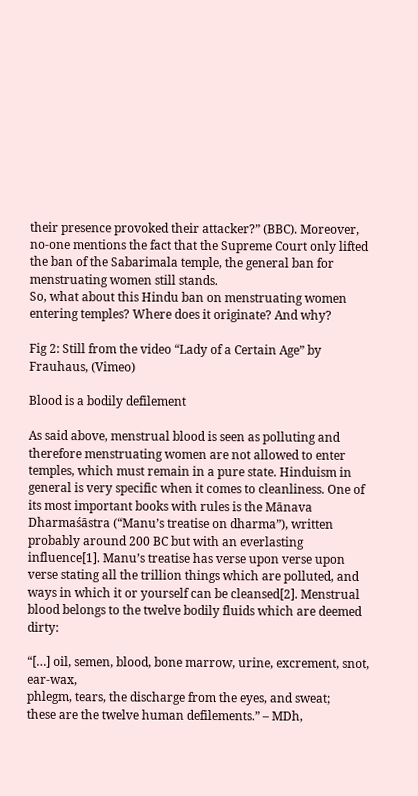their presence provoked their attacker?” (BBC). Moreover, no-one mentions the fact that the Supreme Court only lifted the ban of the Sabarimala temple, the general ban for menstruating women still stands.
So, what about this Hindu ban on menstruating women entering temples? Where does it originate? And why?

Fig 2: Still from the video “Lady of a Certain Age” by Frauhaus, (Vimeo)

Blood is a bodily defilement

As said above, menstrual blood is seen as polluting and therefore menstruating women are not allowed to enter temples, which must remain in a pure state. Hinduism in general is very specific when it comes to cleanliness. One of its most important books with rules is the Mānava Dharmaśāstra (“Manu’s treatise on dharma”), written probably around 200 BC but with an everlasting influence[1]. Manu’s treatise has verse upon verse upon verse stating all the trillion things which are polluted, and ways in which it or yourself can be cleansed[2]. Menstrual blood belongs to the twelve bodily fluids which are deemed dirty:

“[…] oil, semen, blood, bone marrow, urine, excrement, snot, ear-wax,
phlegm, tears, the discharge from the eyes, and sweat;
these are the twelve human defilements.” – MDh,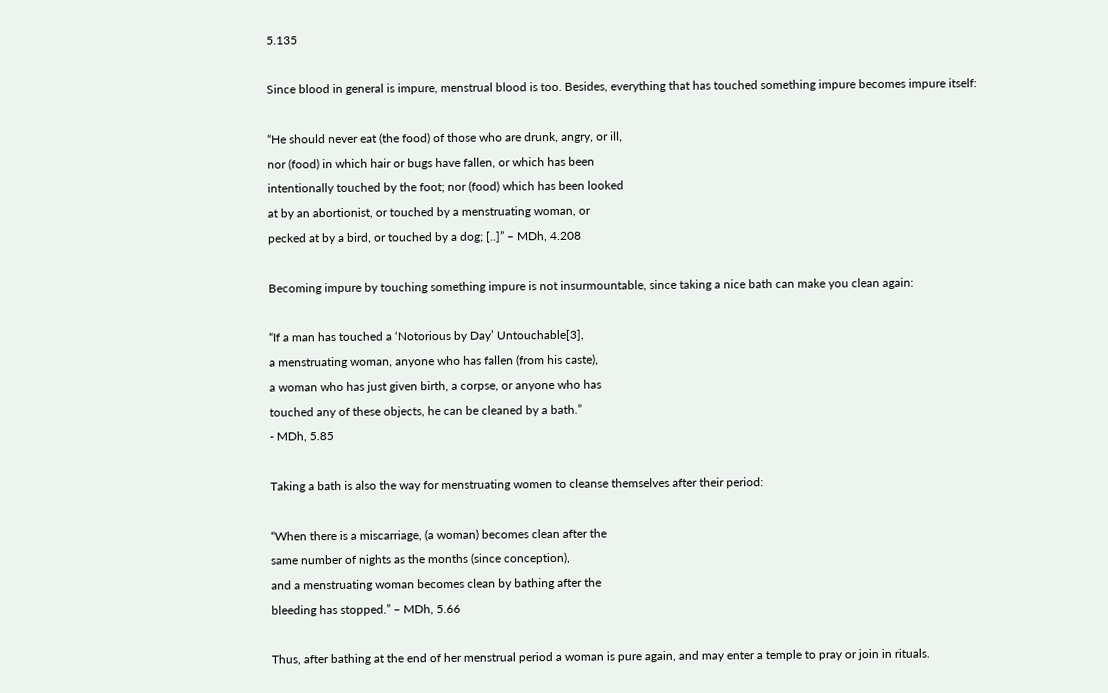5.135

Since blood in general is impure, menstrual blood is too. Besides, everything that has touched something impure becomes impure itself:

“He should never eat (the food) of those who are drunk, angry, or ill,
nor (food) in which hair or bugs have fallen, or which has been
intentionally touched by the foot; nor (food) which has been looked
at by an abortionist, or touched by a menstruating woman, or
pecked at by a bird, or touched by a dog; [..]” – MDh, 4.208

Becoming impure by touching something impure is not insurmountable, since taking a nice bath can make you clean again:

“If a man has touched a ‘Notorious by Day’ Untouchable[3],
a menstruating woman, anyone who has fallen (from his caste),
a woman who has just given birth, a corpse, or anyone who has
touched any of these objects, he can be cleaned by a bath.”
- MDh, 5.85

Taking a bath is also the way for menstruating women to cleanse themselves after their period:

“When there is a miscarriage, (a woman) becomes clean after the
same number of nights as the months (since conception),
and a menstruating woman becomes clean by bathing after the
bleeding has stopped.” – MDh, 5.66

Thus, after bathing at the end of her menstrual period a woman is pure again, and may enter a temple to pray or join in rituals.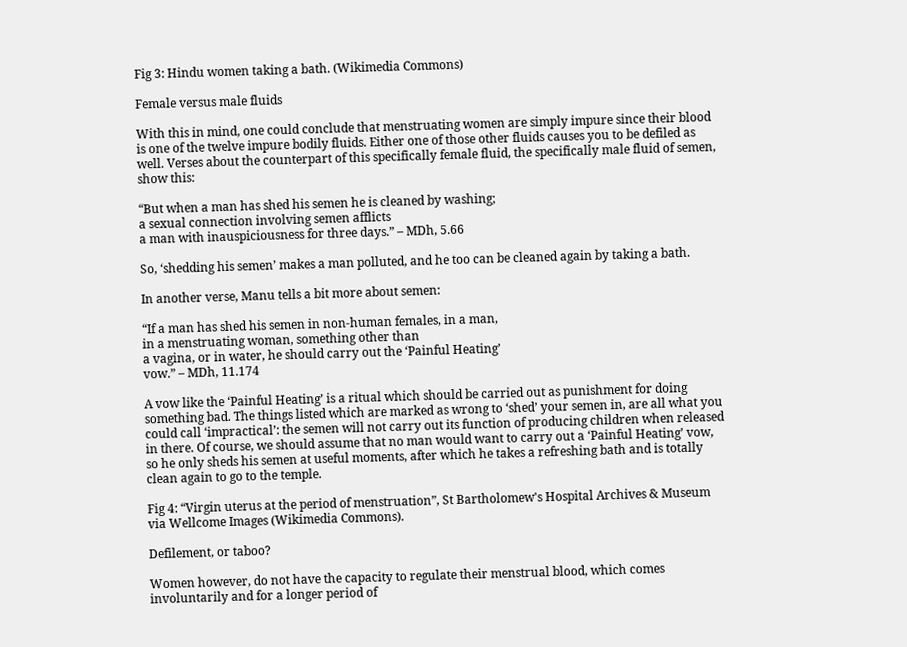Fig 3: Hindu women taking a bath. (Wikimedia Commons)

Female versus male fluids

With this in mind, one could conclude that menstruating women are simply impure since their blood is one of the twelve impure bodily fluids. Either one of those other fluids causes you to be defiled as well. Verses about the counterpart of this specifically female fluid, the specifically male fluid of semen, show this:

“But when a man has shed his semen he is cleaned by washing;
a sexual connection involving semen afflicts
a man with inauspiciousness for three days.” – MDh, 5.66

So, ‘shedding his semen’ makes a man polluted, and he too can be cleaned again by taking a bath.

In another verse, Manu tells a bit more about semen:

“If a man has shed his semen in non-human females, in a man,
in a menstruating woman, something other than
a vagina, or in water, he should carry out the ‘Painful Heating’
vow.” – MDh, 11.174

A vow like the ‘Painful Heating’ is a ritual which should be carried out as punishment for doing something bad. The things listed which are marked as wrong to ‘shed’ your semen in, are all what you could call ‘impractical’: the semen will not carry out its function of producing children when released in there. Of course, we should assume that no man would want to carry out a ‘Painful Heating’ vow, so he only sheds his semen at useful moments, after which he takes a refreshing bath and is totally clean again to go to the temple.

Fig 4: “Virgin uterus at the period of menstruation”, St Bartholomew's Hospital Archives & Museum via Wellcome Images (Wikimedia Commons).

Defilement, or taboo?

Women however, do not have the capacity to regulate their menstrual blood, which comes involuntarily and for a longer period of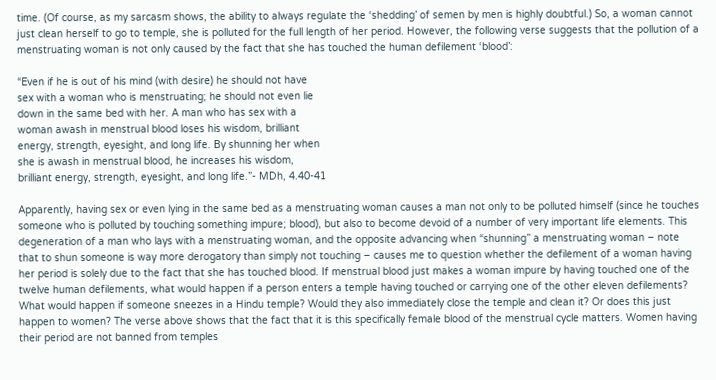time. (Of course, as my sarcasm shows, the ability to always regulate the ‘shedding’ of semen by men is highly doubtful.) So, a woman cannot just clean herself to go to temple, she is polluted for the full length of her period. However, the following verse suggests that the pollution of a menstruating woman is not only caused by the fact that she has touched the human defilement ‘blood’:

“Even if he is out of his mind (with desire) he should not have
sex with a woman who is menstruating; he should not even lie
down in the same bed with her. A man who has sex with a
woman awash in menstrual blood loses his wisdom, brilliant
energy, strength, eyesight, and long life. By shunning her when
she is awash in menstrual blood, he increases his wisdom,
brilliant energy, strength, eyesight, and long life.”- MDh, 4.40-41

Apparently, having sex or even lying in the same bed as a menstruating woman causes a man not only to be polluted himself (since he touches someone who is polluted by touching something impure; blood), but also to become devoid of a number of very important life elements. This degeneration of a man who lays with a menstruating woman, and the opposite advancing when “shunning” a menstruating woman – note that to shun someone is way more derogatory than simply not touching – causes me to question whether the defilement of a woman having her period is solely due to the fact that she has touched blood. If menstrual blood just makes a woman impure by having touched one of the twelve human defilements, what would happen if a person enters a temple having touched or carrying one of the other eleven defilements? What would happen if someone sneezes in a Hindu temple? Would they also immediately close the temple and clean it? Or does this just happen to women? The verse above shows that the fact that it is this specifically female blood of the menstrual cycle matters. Women having their period are not banned from temples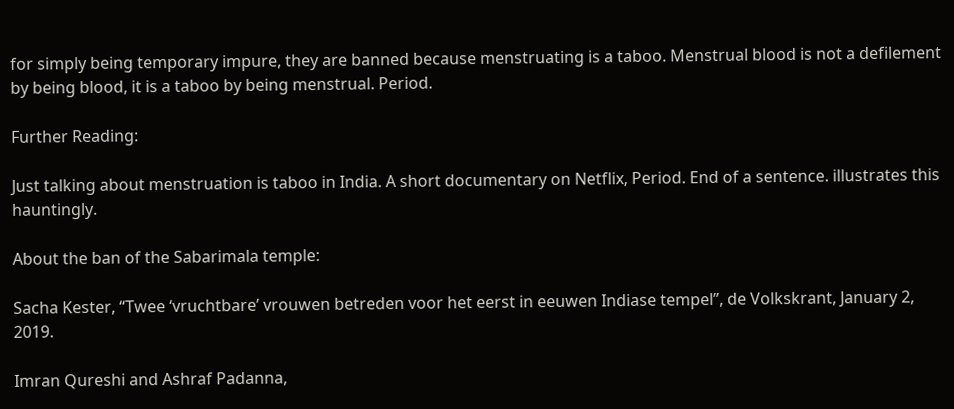for simply being temporary impure, they are banned because menstruating is a taboo. Menstrual blood is not a defilement by being blood, it is a taboo by being menstrual. Period.

Further Reading:

Just talking about menstruation is taboo in India. A short documentary on Netflix, Period. End of a sentence. illustrates this hauntingly.

About the ban of the Sabarimala temple:

Sacha Kester, “Twee ‘vruchtbare’ vrouwen betreden voor het eerst in eeuwen Indiase tempel”, de Volkskrant, January 2, 2019.

Imran Qureshi and Ashraf Padanna,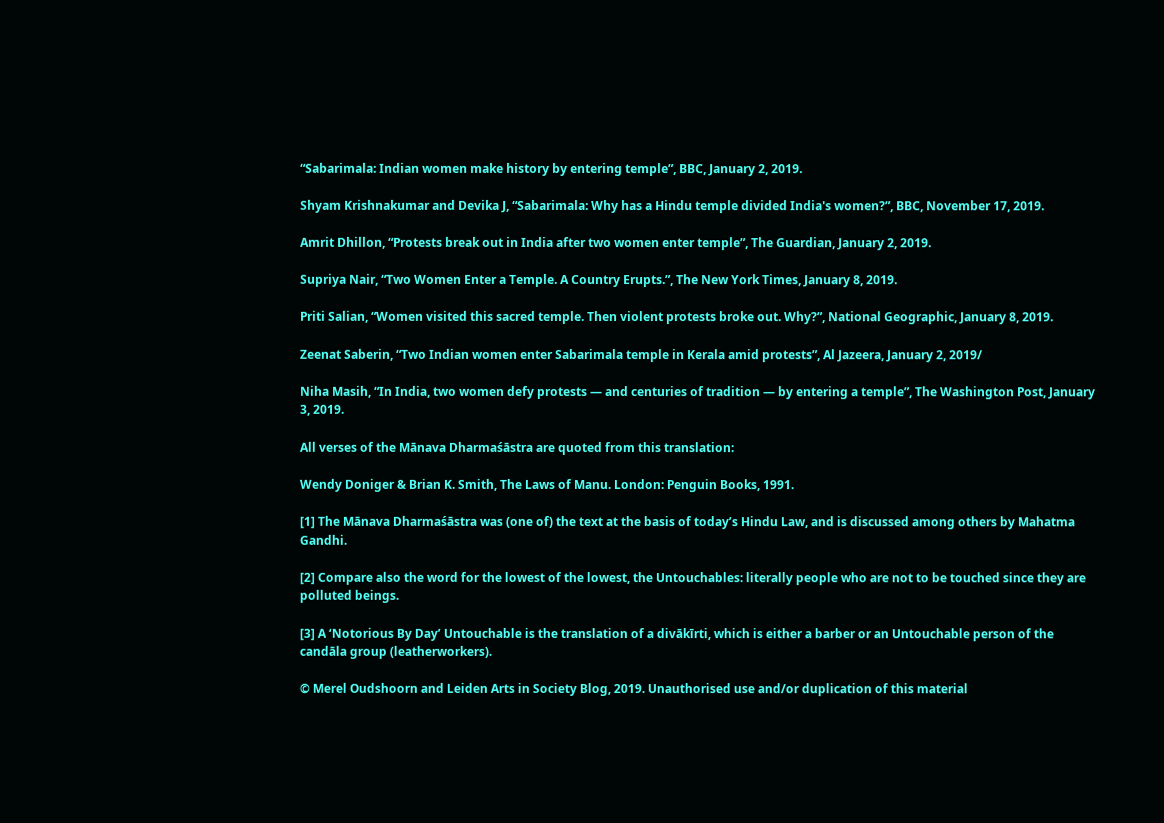“Sabarimala: Indian women make history by entering temple”, BBC, January 2, 2019.

Shyam Krishnakumar and Devika J, “Sabarimala: Why has a Hindu temple divided India's women?”, BBC, November 17, 2019.

Amrit Dhillon, “Protests break out in India after two women enter temple”, The Guardian, January 2, 2019.

Supriya Nair, “Two Women Enter a Temple. A Country Erupts.”, The New York Times, January 8, 2019.

Priti Salian, “Women visited this sacred temple. Then violent protests broke out. Why?”, National Geographic, January 8, 2019.

Zeenat Saberin, “Two Indian women enter Sabarimala temple in Kerala amid protests”, Al Jazeera, January 2, 2019/

Niha Masih, “In India, two women defy protests — and centuries of tradition — by entering a temple”, The Washington Post, January 3, 2019.

All verses of the Mānava Dharmaśāstra are quoted from this translation:

Wendy Doniger & Brian K. Smith, The Laws of Manu. London: Penguin Books, 1991.

[1] The Mānava Dharmaśāstra was (one of) the text at the basis of today’s Hindu Law, and is discussed among others by Mahatma Gandhi.

[2] Compare also the word for the lowest of the lowest, the Untouchables: literally people who are not to be touched since they are polluted beings.

[3] A ‘Notorious By Day’ Untouchable is the translation of a divākīrti, which is either a barber or an Untouchable person of the candāla group (leatherworkers).

© Merel Oudshoorn and Leiden Arts in Society Blog, 2019. Unauthorised use and/or duplication of this material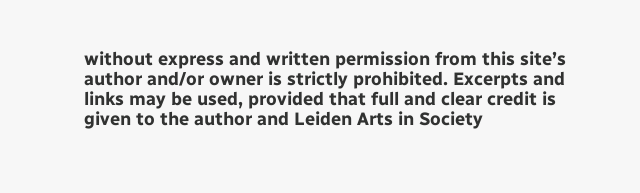without express and written permission from this site’s author and/or owner is strictly prohibited. Excerpts and links may be used, provided that full and clear credit is given to the author and Leiden Arts in Society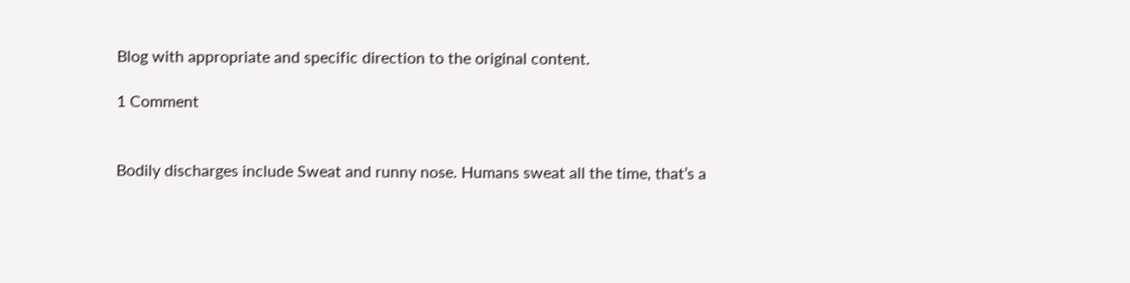Blog with appropriate and specific direction to the original content.

1 Comment


Bodily discharges include Sweat and runny nose. Humans sweat all the time, that’s a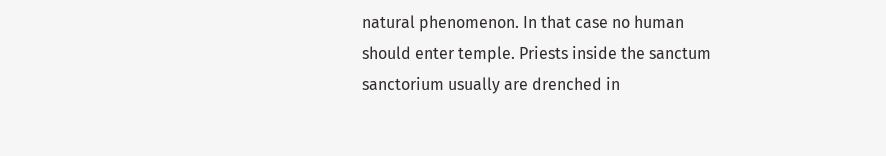natural phenomenon. In that case no human should enter temple. Priests inside the sanctum sanctorium usually are drenched in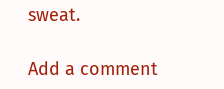sweat.

Add a comment